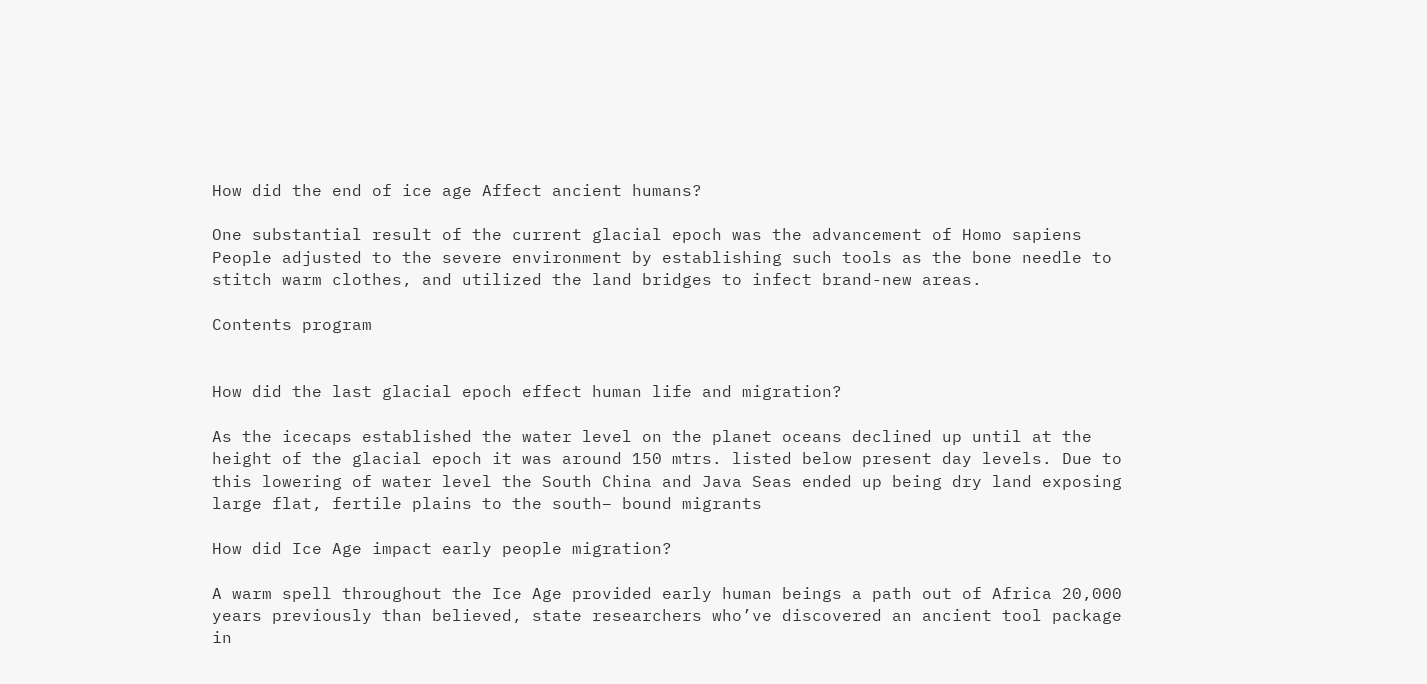How did the end of ice age Affect ancient humans?

One substantial result of the current glacial epoch was the advancement of Homo sapiens People adjusted to the severe environment by establishing such tools as the bone needle to stitch warm clothes, and utilized the land bridges to infect brand-new areas.

Contents program


How did the last glacial epoch effect human life and migration?

As the icecaps established the water level on the planet oceans declined up until at the height of the glacial epoch it was around 150 mtrs. listed below present day levels. Due to this lowering of water level the South China and Java Seas ended up being dry land exposing large flat, fertile plains to the south– bound migrants

How did Ice Age impact early people migration?

A warm spell throughout the Ice Age provided early human beings a path out of Africa 20,000 years previously than believed, state researchers who’ve discovered an ancient tool package in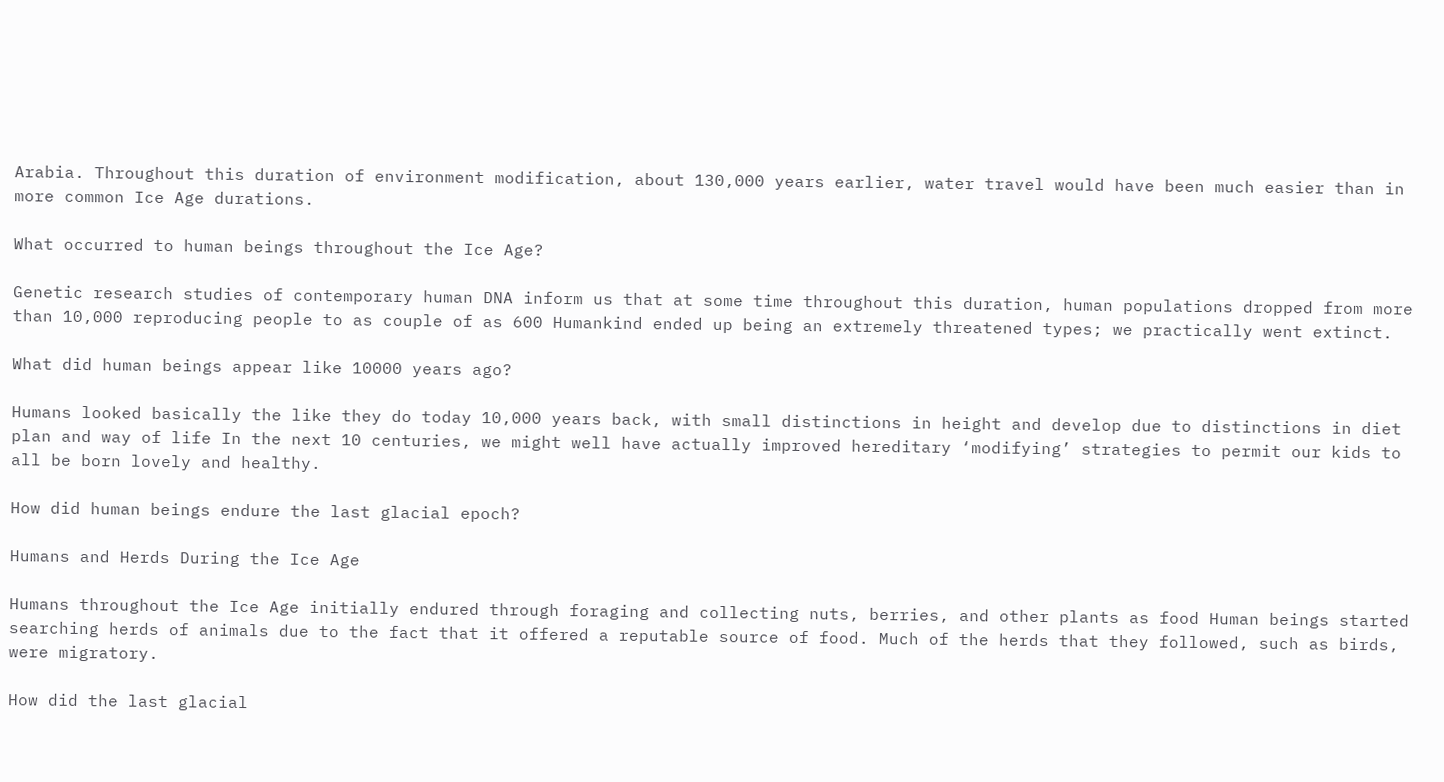Arabia. Throughout this duration of environment modification, about 130,000 years earlier, water travel would have been much easier than in more common Ice Age durations.

What occurred to human beings throughout the Ice Age?

Genetic research studies of contemporary human DNA inform us that at some time throughout this duration, human populations dropped from more than 10,000 reproducing people to as couple of as 600 Humankind ended up being an extremely threatened types; we practically went extinct.

What did human beings appear like 10000 years ago?

Humans looked basically the like they do today 10,000 years back, with small distinctions in height and develop due to distinctions in diet plan and way of life In the next 10 centuries, we might well have actually improved hereditary ‘modifying’ strategies to permit our kids to all be born lovely and healthy.

How did human beings endure the last glacial epoch?

Humans and Herds During the Ice Age

Humans throughout the Ice Age initially endured through foraging and collecting nuts, berries, and other plants as food Human beings started searching herds of animals due to the fact that it offered a reputable source of food. Much of the herds that they followed, such as birds, were migratory.

How did the last glacial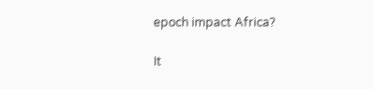epoch impact Africa?

It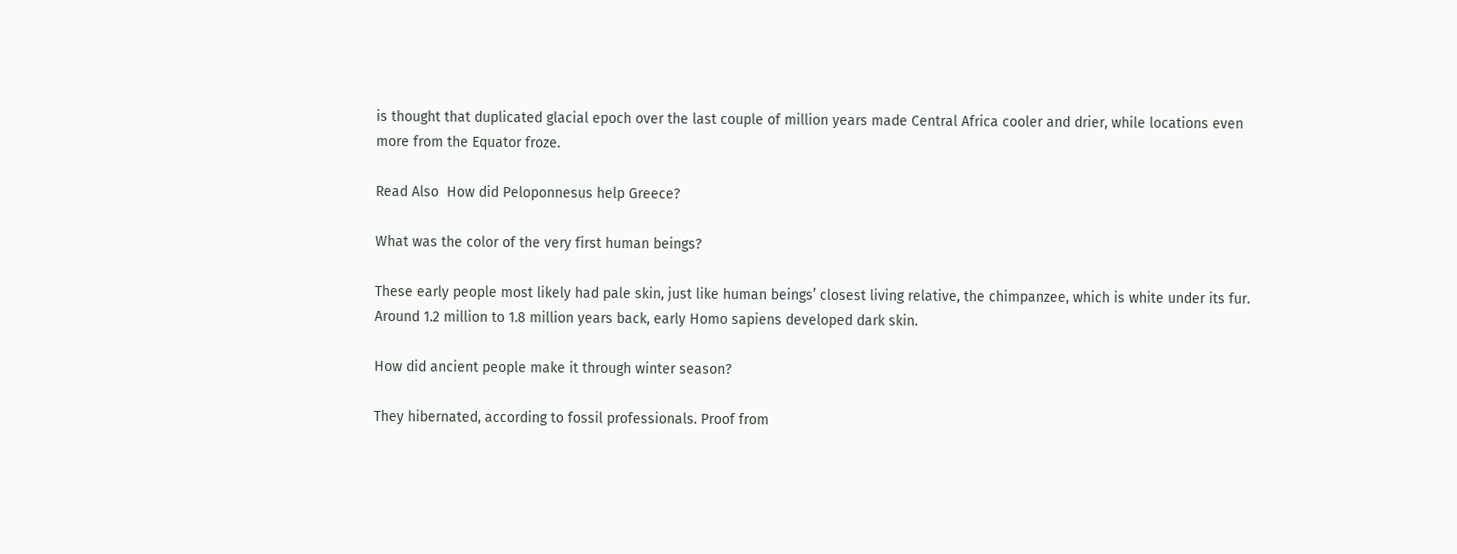is thought that duplicated glacial epoch over the last couple of million years made Central Africa cooler and drier, while locations even more from the Equator froze.

Read Also  How did Peloponnesus help Greece?

What was the color of the very first human beings?

These early people most likely had pale skin, just like human beings’ closest living relative, the chimpanzee, which is white under its fur. Around 1.2 million to 1.8 million years back, early Homo sapiens developed dark skin.

How did ancient people make it through winter season?

They hibernated, according to fossil professionals. Proof from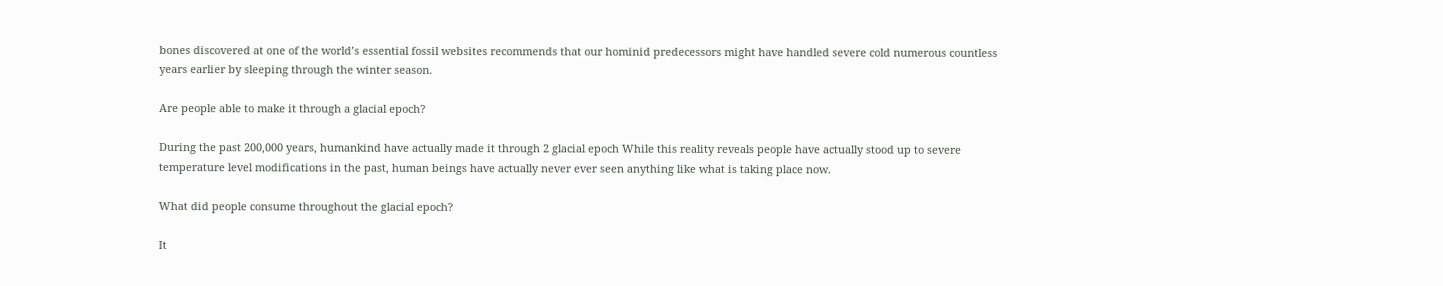bones discovered at one of the world’s essential fossil websites recommends that our hominid predecessors might have handled severe cold numerous countless years earlier by sleeping through the winter season.

Are people able to make it through a glacial epoch?

During the past 200,000 years, humankind have actually made it through 2 glacial epoch While this reality reveals people have actually stood up to severe temperature level modifications in the past, human beings have actually never ever seen anything like what is taking place now.

What did people consume throughout the glacial epoch?

It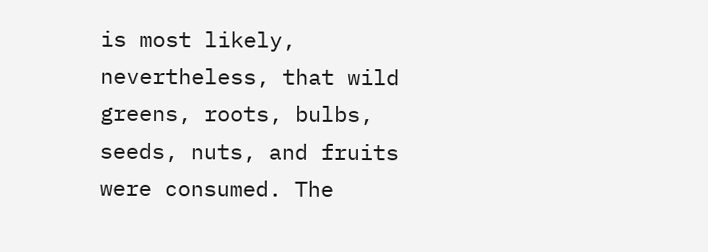is most likely, nevertheless, that wild greens, roots, bulbs, seeds, nuts, and fruits were consumed. The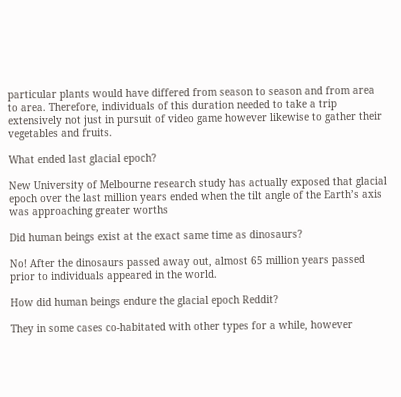particular plants would have differed from season to season and from area to area. Therefore, individuals of this duration needed to take a trip extensively not just in pursuit of video game however likewise to gather their vegetables and fruits.

What ended last glacial epoch?

New University of Melbourne research study has actually exposed that glacial epoch over the last million years ended when the tilt angle of the Earth’s axis was approaching greater worths

Did human beings exist at the exact same time as dinosaurs?

No! After the dinosaurs passed away out, almost 65 million years passed prior to individuals appeared in the world.

How did human beings endure the glacial epoch Reddit?

They in some cases co-habitated with other types for a while, however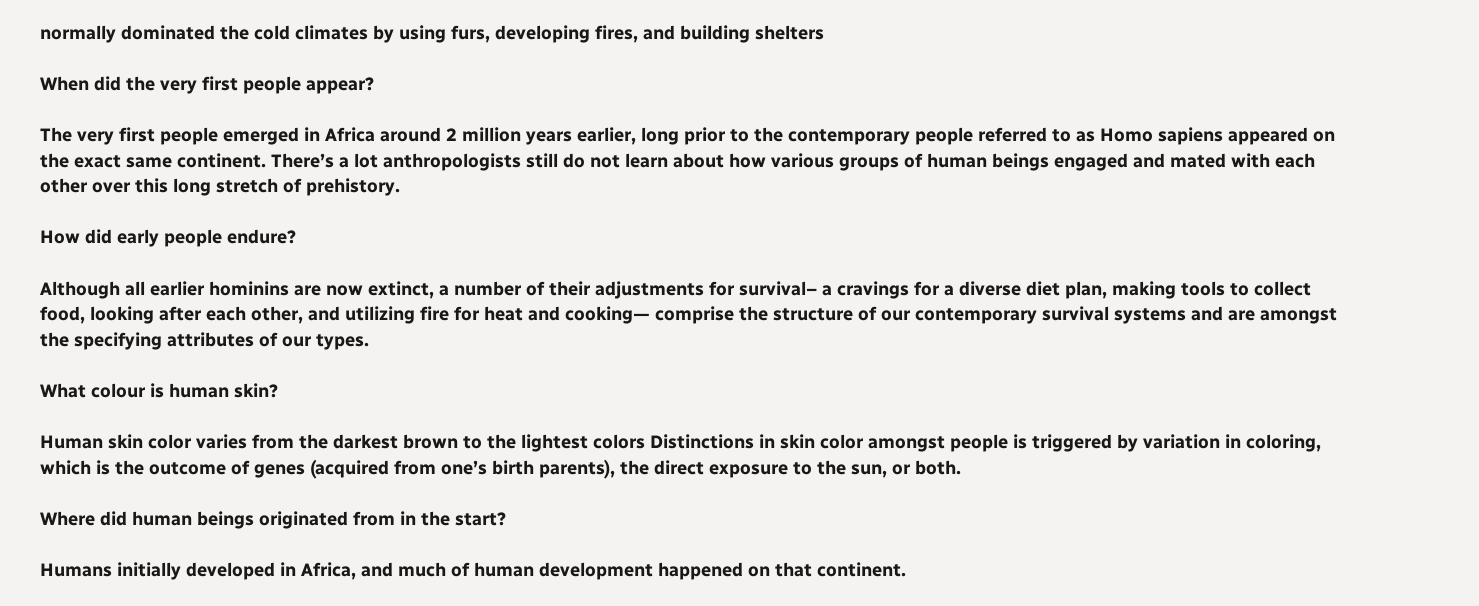normally dominated the cold climates by using furs, developing fires, and building shelters

When did the very first people appear?

The very first people emerged in Africa around 2 million years earlier, long prior to the contemporary people referred to as Homo sapiens appeared on the exact same continent. There’s a lot anthropologists still do not learn about how various groups of human beings engaged and mated with each other over this long stretch of prehistory.

How did early people endure?

Although all earlier hominins are now extinct, a number of their adjustments for survival– a cravings for a diverse diet plan, making tools to collect food, looking after each other, and utilizing fire for heat and cooking— comprise the structure of our contemporary survival systems and are amongst the specifying attributes of our types.

What colour is human skin?

Human skin color varies from the darkest brown to the lightest colors Distinctions in skin color amongst people is triggered by variation in coloring, which is the outcome of genes (acquired from one’s birth parents), the direct exposure to the sun, or both.

Where did human beings originated from in the start?

Humans initially developed in Africa, and much of human development happened on that continent.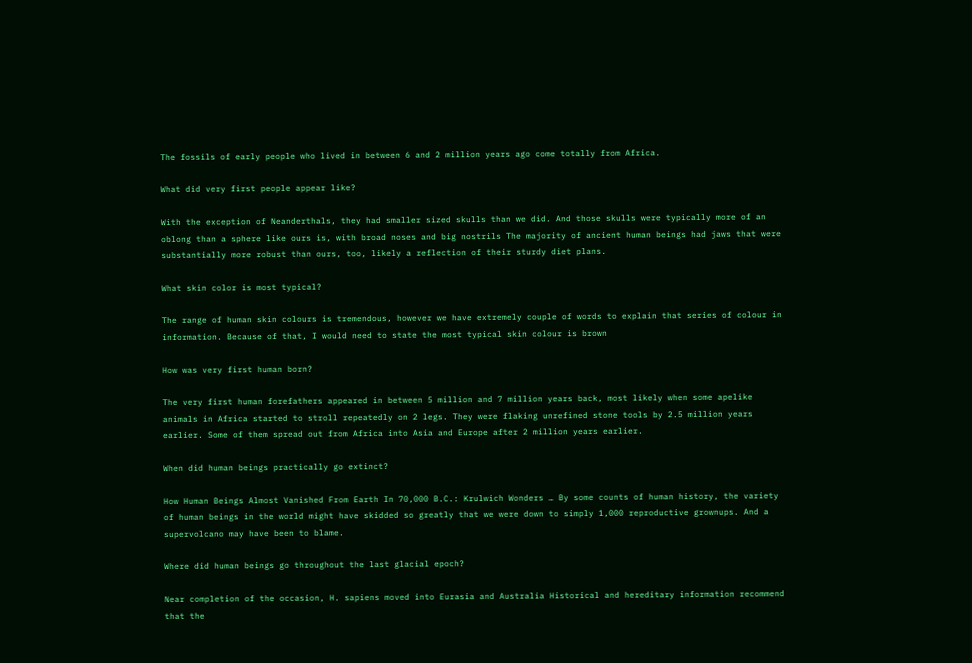The fossils of early people who lived in between 6 and 2 million years ago come totally from Africa.

What did very first people appear like?

With the exception of Neanderthals, they had smaller sized skulls than we did. And those skulls were typically more of an oblong than a sphere like ours is, with broad noses and big nostrils The majority of ancient human beings had jaws that were substantially more robust than ours, too, likely a reflection of their sturdy diet plans.

What skin color is most typical?

The range of human skin colours is tremendous, however we have extremely couple of words to explain that series of colour in information. Because of that, I would need to state the most typical skin colour is brown

How was very first human born?

The very first human forefathers appeared in between 5 million and 7 million years back, most likely when some apelike animals in Africa started to stroll repeatedly on 2 legs. They were flaking unrefined stone tools by 2.5 million years earlier. Some of them spread out from Africa into Asia and Europe after 2 million years earlier.

When did human beings practically go extinct?

How Human Beings Almost Vanished From Earth In 70,000 B.C.: Krulwich Wonders … By some counts of human history, the variety of human beings in the world might have skidded so greatly that we were down to simply 1,000 reproductive grownups. And a supervolcano may have been to blame.

Where did human beings go throughout the last glacial epoch?

Near completion of the occasion, H. sapiens moved into Eurasia and Australia Historical and hereditary information recommend that the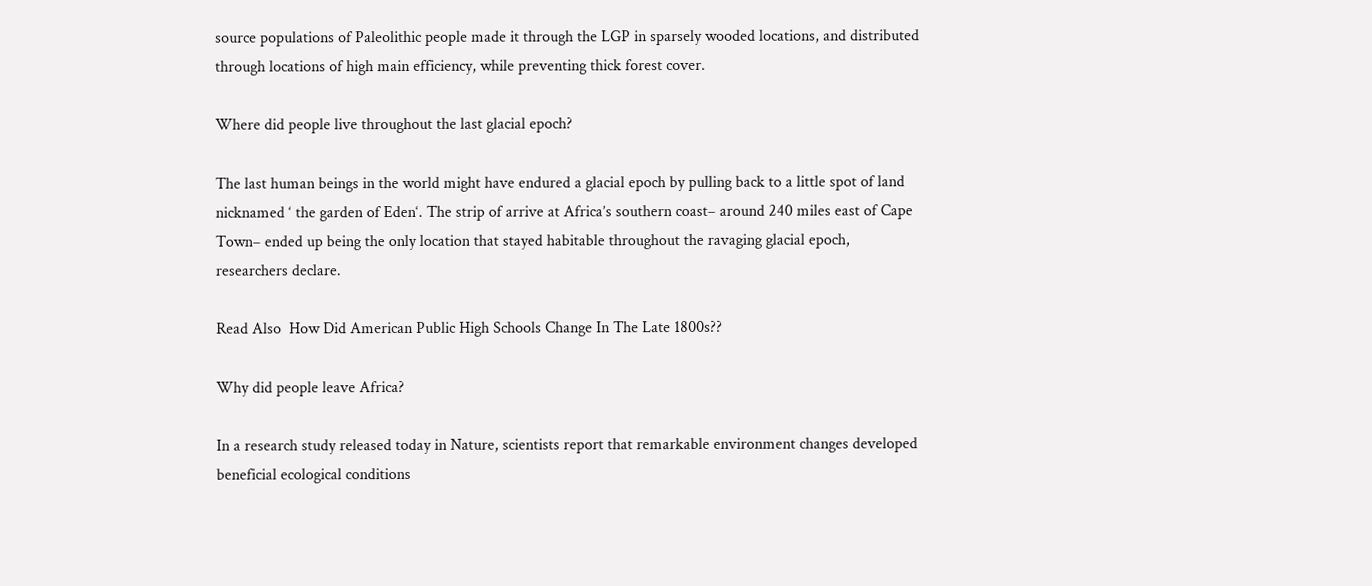source populations of Paleolithic people made it through the LGP in sparsely wooded locations, and distributed through locations of high main efficiency, while preventing thick forest cover.

Where did people live throughout the last glacial epoch?

The last human beings in the world might have endured a glacial epoch by pulling back to a little spot of land nicknamed ‘ the garden of Eden‘. The strip of arrive at Africa’s southern coast– around 240 miles east of Cape Town– ended up being the only location that stayed habitable throughout the ravaging glacial epoch, researchers declare.

Read Also  How Did American Public High Schools Change In The Late 1800s??

Why did people leave Africa?

In a research study released today in Nature, scientists report that remarkable environment changes developed beneficial ecological conditions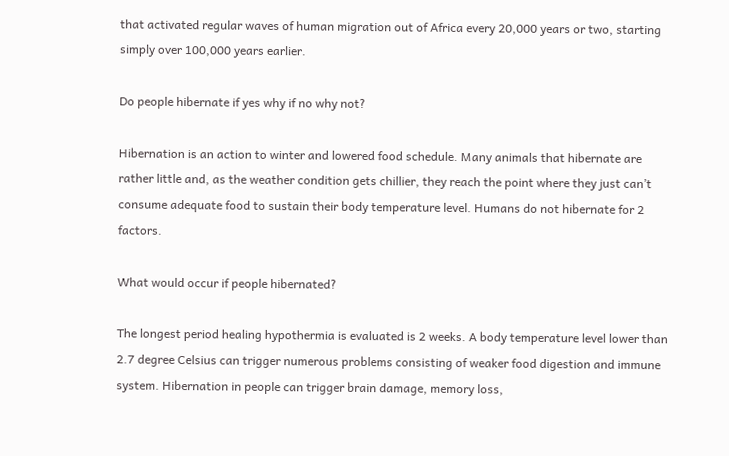that activated regular waves of human migration out of Africa every 20,000 years or two, starting simply over 100,000 years earlier.

Do people hibernate if yes why if no why not?

Hibernation is an action to winter and lowered food schedule. Many animals that hibernate are rather little and, as the weather condition gets chillier, they reach the point where they just can’t consume adequate food to sustain their body temperature level. Humans do not hibernate for 2 factors.

What would occur if people hibernated?

The longest period healing hypothermia is evaluated is 2 weeks. A body temperature level lower than 2.7 degree Celsius can trigger numerous problems consisting of weaker food digestion and immune system. Hibernation in people can trigger brain damage, memory loss,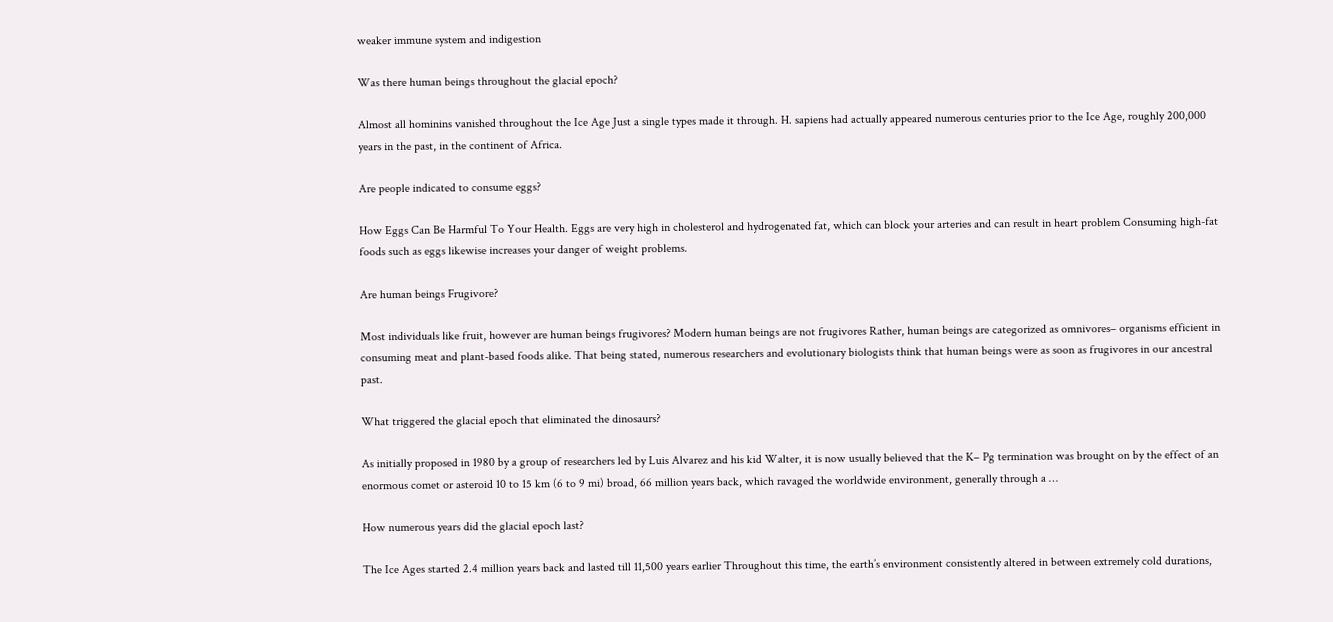weaker immune system and indigestion

Was there human beings throughout the glacial epoch?

Almost all hominins vanished throughout the Ice Age Just a single types made it through. H. sapiens had actually appeared numerous centuries prior to the Ice Age, roughly 200,000 years in the past, in the continent of Africa.

Are people indicated to consume eggs?

How Eggs Can Be Harmful To Your Health. Eggs are very high in cholesterol and hydrogenated fat, which can block your arteries and can result in heart problem Consuming high-fat foods such as eggs likewise increases your danger of weight problems.

Are human beings Frugivore?

Most individuals like fruit, however are human beings frugivores? Modern human beings are not frugivores Rather, human beings are categorized as omnivores– organisms efficient in consuming meat and plant-based foods alike. That being stated, numerous researchers and evolutionary biologists think that human beings were as soon as frugivores in our ancestral past.

What triggered the glacial epoch that eliminated the dinosaurs?

As initially proposed in 1980 by a group of researchers led by Luis Alvarez and his kid Walter, it is now usually believed that the K– Pg termination was brought on by the effect of an enormous comet or asteroid 10 to 15 km (6 to 9 mi) broad, 66 million years back, which ravaged the worldwide environment, generally through a …

How numerous years did the glacial epoch last?

The Ice Ages started 2.4 million years back and lasted till 11,500 years earlier Throughout this time, the earth’s environment consistently altered in between extremely cold durations,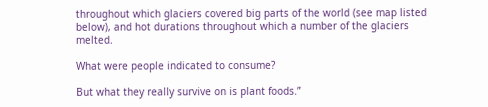throughout which glaciers covered big parts of the world (see map listed below), and hot durations throughout which a number of the glaciers melted.

What were people indicated to consume?

But what they really survive on is plant foods.”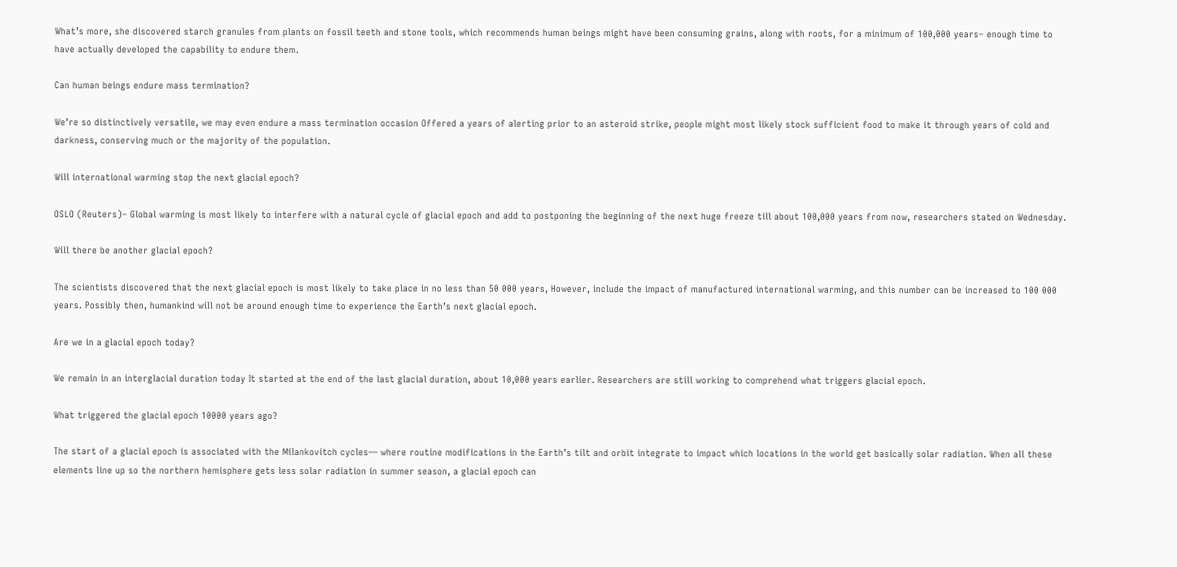What’s more, she discovered starch granules from plants on fossil teeth and stone tools, which recommends human beings might have been consuming grains, along with roots, for a minimum of 100,000 years– enough time to have actually developed the capability to endure them.

Can human beings endure mass termination?

We’re so distinctively versatile, we may even endure a mass termination occasion Offered a years of alerting prior to an asteroid strike, people might most likely stock sufficient food to make it through years of cold and darkness, conserving much or the majority of the population.

Will international warming stop the next glacial epoch?

OSLO (Reuters)– Global warming is most likely to interfere with a natural cycle of glacial epoch and add to postponing the beginning of the next huge freeze till about 100,000 years from now, researchers stated on Wednesday.

Will there be another glacial epoch?

The scientists discovered that the next glacial epoch is most likely to take place in no less than 50 000 years, However, include the impact of manufactured international warming, and this number can be increased to 100 000 years. Possibly then, humankind will not be around enough time to experience the Earth’s next glacial epoch.

Are we in a glacial epoch today?

We remain in an interglacial duration today It started at the end of the last glacial duration, about 10,000 years earlier. Researchers are still working to comprehend what triggers glacial epoch.

What triggered the glacial epoch 10000 years ago?

The start of a glacial epoch is associated with the Milankovitch cycles— where routine modifications in the Earth’s tilt and orbit integrate to impact which locations in the world get basically solar radiation. When all these elements line up so the northern hemisphere gets less solar radiation in summer season, a glacial epoch can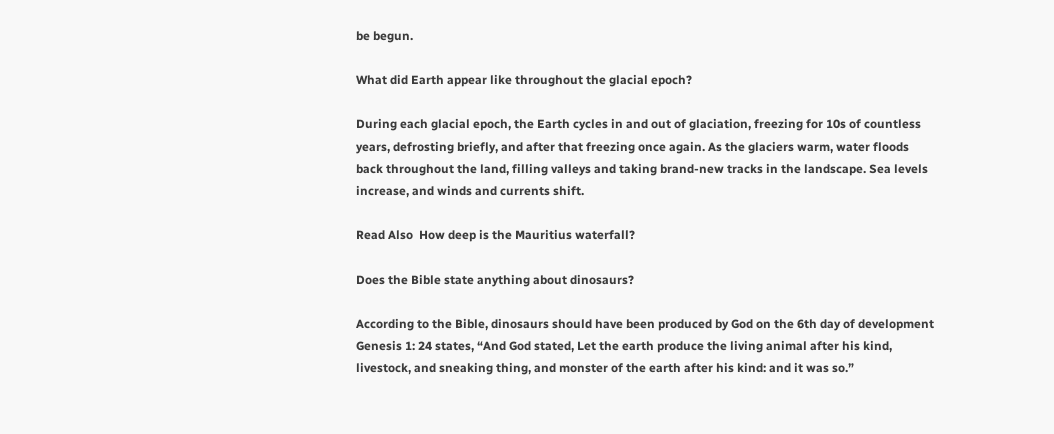be begun.

What did Earth appear like throughout the glacial epoch?

During each glacial epoch, the Earth cycles in and out of glaciation, freezing for 10s of countless years, defrosting briefly, and after that freezing once again. As the glaciers warm, water floods back throughout the land, filling valleys and taking brand-new tracks in the landscape. Sea levels increase, and winds and currents shift.

Read Also  How deep is the Mauritius waterfall?

Does the Bible state anything about dinosaurs?

According to the Bible, dinosaurs should have been produced by God on the 6th day of development Genesis 1: 24 states, “And God stated, Let the earth produce the living animal after his kind, livestock, and sneaking thing, and monster of the earth after his kind: and it was so.”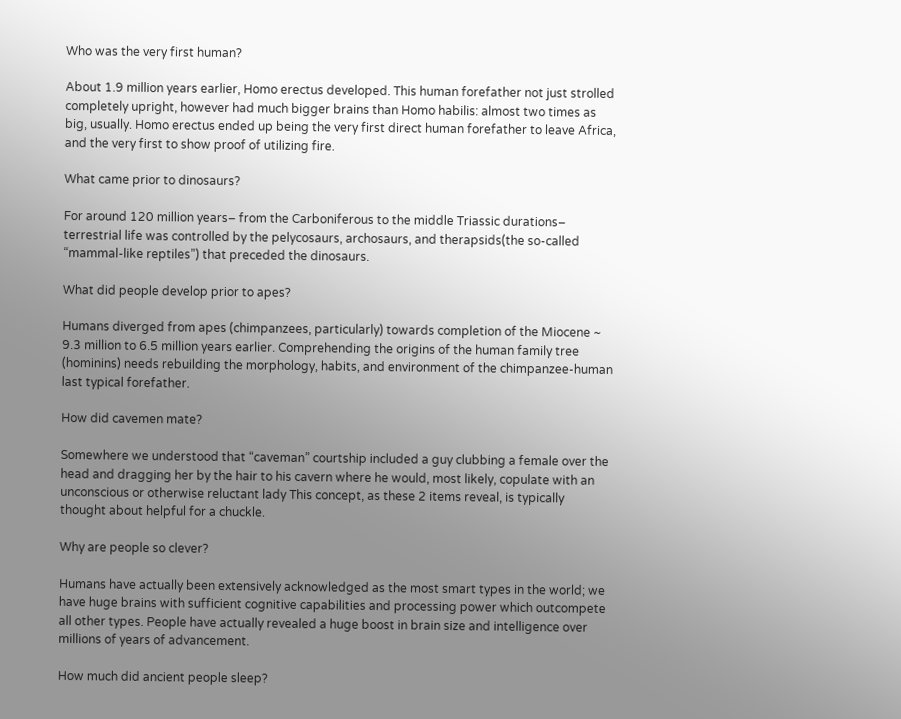Who was the very first human?

About 1.9 million years earlier, Homo erectus developed. This human forefather not just strolled completely upright, however had much bigger brains than Homo habilis: almost two times as big, usually. Homo erectus ended up being the very first direct human forefather to leave Africa, and the very first to show proof of utilizing fire.

What came prior to dinosaurs?

For around 120 million years– from the Carboniferous to the middle Triassic durations– terrestrial life was controlled by the pelycosaurs, archosaurs, and therapsids(the so-called “mammal-like reptiles”) that preceded the dinosaurs.

What did people develop prior to apes?

Humans diverged from apes (chimpanzees, particularly) towards completion of the Miocene ~ 9.3 million to 6.5 million years earlier. Comprehending the origins of the human family tree (hominins) needs rebuilding the morphology, habits, and environment of the chimpanzee-human last typical forefather.

How did cavemen mate?

Somewhere we understood that “caveman” courtship included a guy clubbing a female over the head and dragging her by the hair to his cavern where he would, most likely, copulate with an unconscious or otherwise reluctant lady This concept, as these 2 items reveal, is typically thought about helpful for a chuckle.

Why are people so clever?

Humans have actually been extensively acknowledged as the most smart types in the world; we have huge brains with sufficient cognitive capabilities and processing power which outcompete all other types. People have actually revealed a huge boost in brain size and intelligence over millions of years of advancement.

How much did ancient people sleep?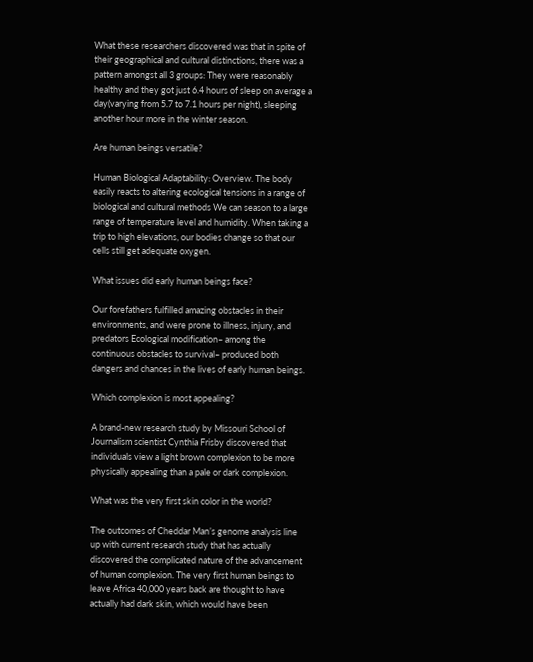What these researchers discovered was that in spite of their geographical and cultural distinctions, there was a pattern amongst all 3 groups: They were reasonably healthy and they got just 6.4 hours of sleep on average a day(varying from 5.7 to 7.1 hours per night), sleeping another hour more in the winter season.

Are human beings versatile?

Human Biological Adaptability: Overview. The body easily reacts to altering ecological tensions in a range of biological and cultural methods We can season to a large range of temperature level and humidity. When taking a trip to high elevations, our bodies change so that our cells still get adequate oxygen.

What issues did early human beings face?

Our forefathers fulfilled amazing obstacles in their environments, and were prone to illness, injury, and predators Ecological modification– among the continuous obstacles to survival– produced both dangers and chances in the lives of early human beings.

Which complexion is most appealing?

A brand-new research study by Missouri School of Journalism scientist Cynthia Frisby discovered that individuals view a light brown complexion to be more physically appealing than a pale or dark complexion.

What was the very first skin color in the world?

The outcomes of Cheddar Man’s genome analysis line up with current research study that has actually discovered the complicated nature of the advancement of human complexion. The very first human beings to leave Africa 40,000 years back are thought to have actually had dark skin, which would have been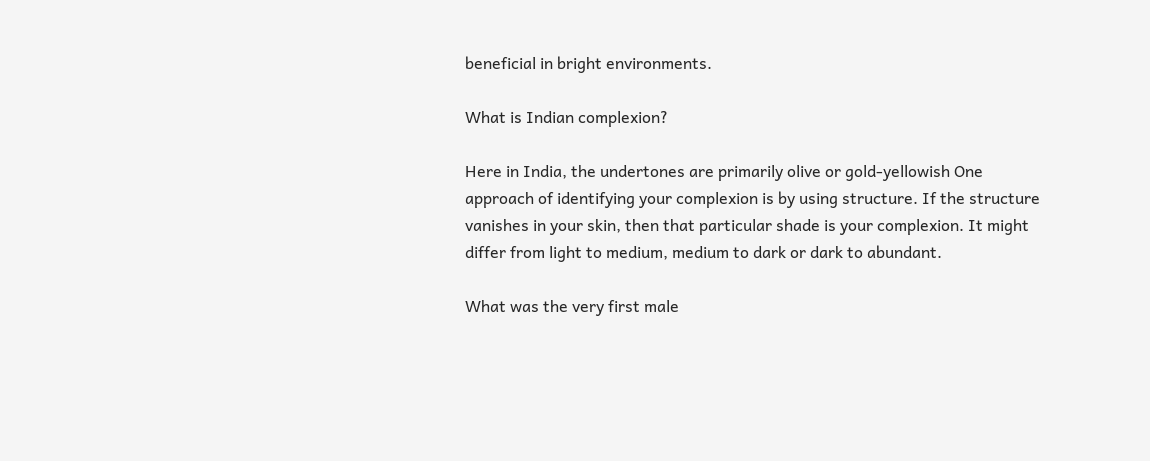beneficial in bright environments.

What is Indian complexion?

Here in India, the undertones are primarily olive or gold-yellowish One approach of identifying your complexion is by using structure. If the structure vanishes in your skin, then that particular shade is your complexion. It might differ from light to medium, medium to dark or dark to abundant.

What was the very first male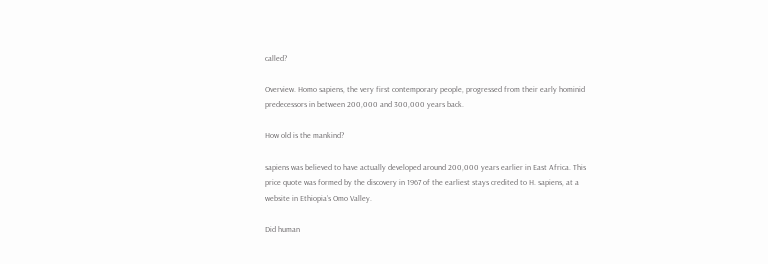called?

Overview. Homo sapiens, the very first contemporary people, progressed from their early hominid predecessors in between 200,000 and 300,000 years back.

How old is the mankind?

sapiens was believed to have actually developed around 200,000 years earlier in East Africa. This price quote was formed by the discovery in 1967 of the earliest stays credited to H. sapiens, at a website in Ethiopia’s Omo Valley.

Did human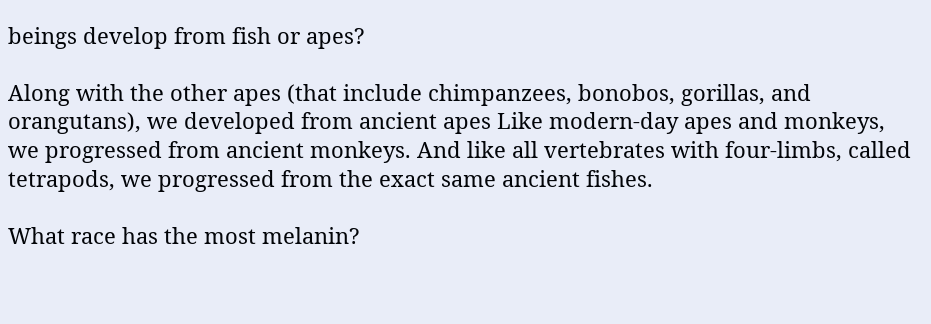beings develop from fish or apes?

Along with the other apes (that include chimpanzees, bonobos, gorillas, and orangutans), we developed from ancient apes Like modern-day apes and monkeys, we progressed from ancient monkeys. And like all vertebrates with four-limbs, called tetrapods, we progressed from the exact same ancient fishes.

What race has the most melanin?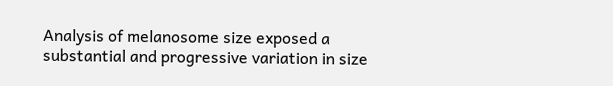Analysis of melanosome size exposed a substantial and progressive variation in size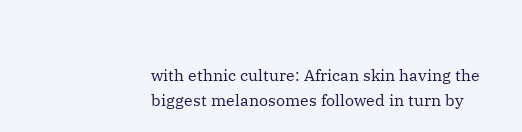with ethnic culture: African skin having the biggest melanosomes followed in turn by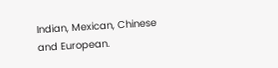Indian, Mexican, Chinese and European.